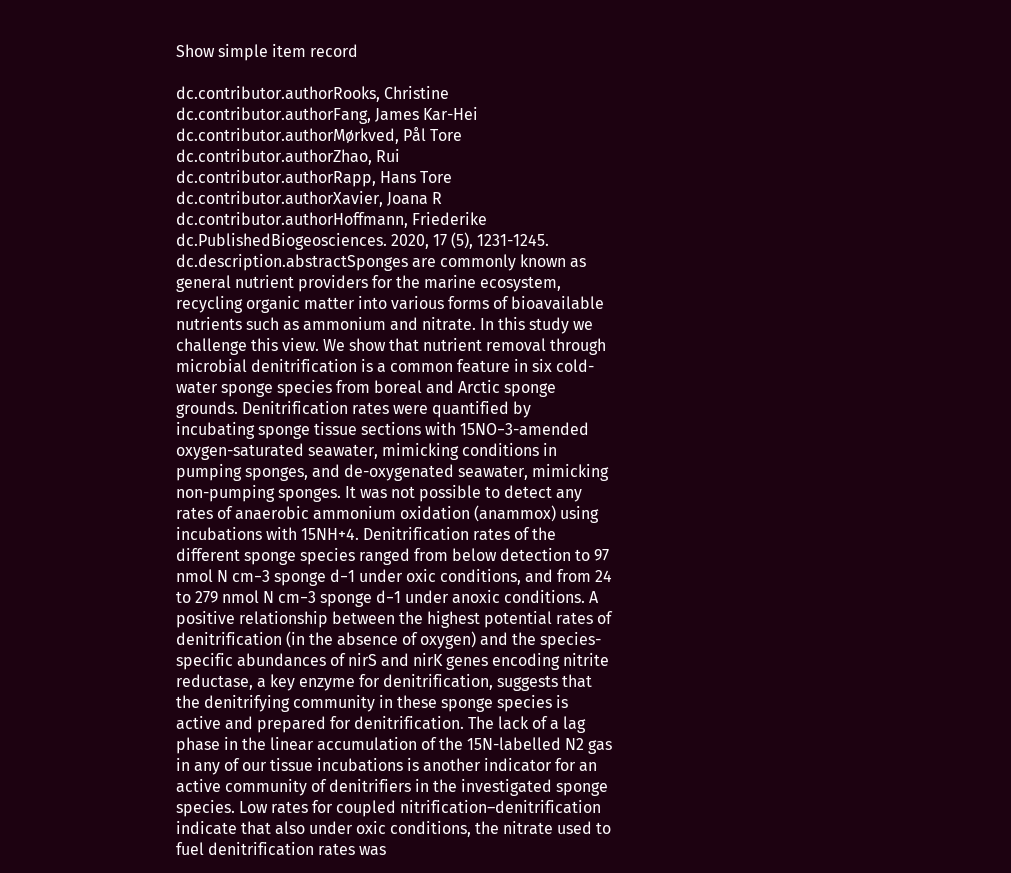Show simple item record

dc.contributor.authorRooks, Christine
dc.contributor.authorFang, James Kar-Hei
dc.contributor.authorMørkved, Pål Tore
dc.contributor.authorZhao, Rui
dc.contributor.authorRapp, Hans Tore
dc.contributor.authorXavier, Joana R
dc.contributor.authorHoffmann, Friederike
dc.PublishedBiogeosciences. 2020, 17 (5), 1231-1245.
dc.description.abstractSponges are commonly known as general nutrient providers for the marine ecosystem, recycling organic matter into various forms of bioavailable nutrients such as ammonium and nitrate. In this study we challenge this view. We show that nutrient removal through microbial denitrification is a common feature in six cold-water sponge species from boreal and Arctic sponge grounds. Denitrification rates were quantified by incubating sponge tissue sections with 15NO−3-amended oxygen-saturated seawater, mimicking conditions in pumping sponges, and de-oxygenated seawater, mimicking non-pumping sponges. It was not possible to detect any rates of anaerobic ammonium oxidation (anammox) using incubations with 15NH+4. Denitrification rates of the different sponge species ranged from below detection to 97 nmol N cm−3 sponge d−1 under oxic conditions, and from 24 to 279 nmol N cm−3 sponge d−1 under anoxic conditions. A positive relationship between the highest potential rates of denitrification (in the absence of oxygen) and the species-specific abundances of nirS and nirK genes encoding nitrite reductase, a key enzyme for denitrification, suggests that the denitrifying community in these sponge species is active and prepared for denitrification. The lack of a lag phase in the linear accumulation of the 15N-labelled N2 gas in any of our tissue incubations is another indicator for an active community of denitrifiers in the investigated sponge species. Low rates for coupled nitrification–denitrification indicate that also under oxic conditions, the nitrate used to fuel denitrification rates was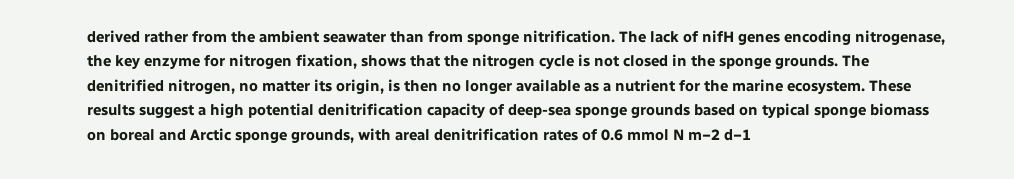derived rather from the ambient seawater than from sponge nitrification. The lack of nifH genes encoding nitrogenase, the key enzyme for nitrogen fixation, shows that the nitrogen cycle is not closed in the sponge grounds. The denitrified nitrogen, no matter its origin, is then no longer available as a nutrient for the marine ecosystem. These results suggest a high potential denitrification capacity of deep-sea sponge grounds based on typical sponge biomass on boreal and Arctic sponge grounds, with areal denitrification rates of 0.6 mmol N m−2 d−1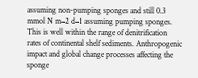assuming non-pumping sponges and still 0.3 mmol N m−2 d−1 assuming pumping sponges. This is well within the range of denitrification rates of continental shelf sediments. Anthropogenic impact and global change processes affecting the sponge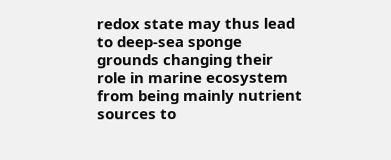redox state may thus lead to deep-sea sponge grounds changing their role in marine ecosystem from being mainly nutrient sources to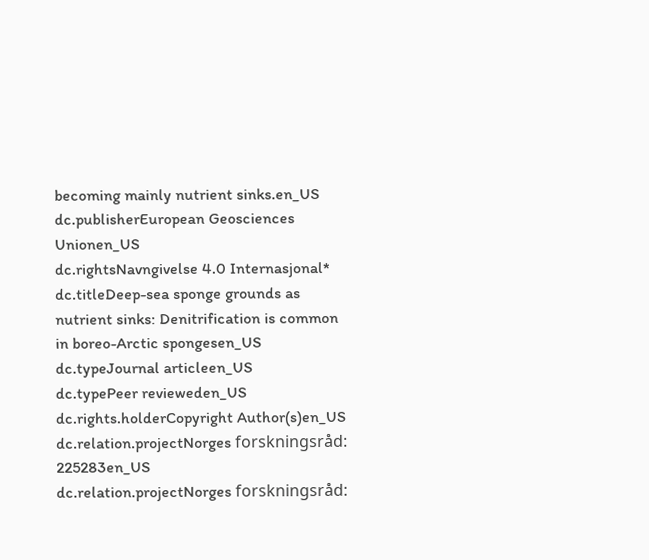becoming mainly nutrient sinks.en_US
dc.publisherEuropean Geosciences Unionen_US
dc.rightsNavngivelse 4.0 Internasjonal*
dc.titleDeep-sea sponge grounds as nutrient sinks: Denitrification is common in boreo-Arctic spongesen_US
dc.typeJournal articleen_US
dc.typePeer revieweden_US
dc.rights.holderCopyright Author(s)en_US
dc.relation.projectNorges forskningsråd: 225283en_US
dc.relation.projectNorges forskningsråd: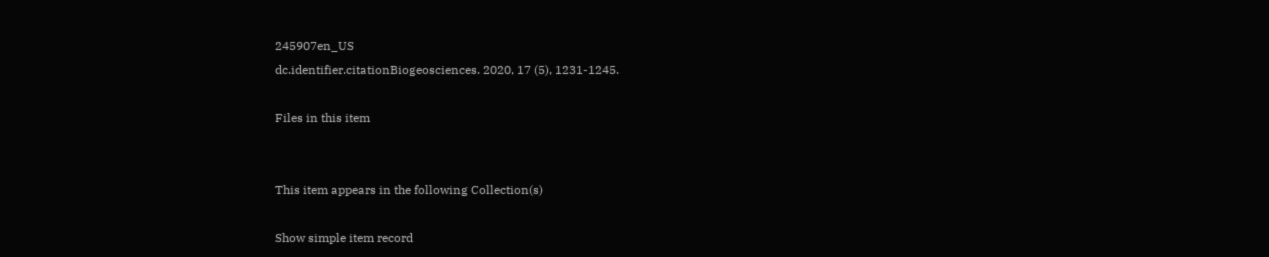245907en_US
dc.identifier.citationBiogeosciences. 2020, 17 (5), 1231-1245.

Files in this item


This item appears in the following Collection(s)

Show simple item record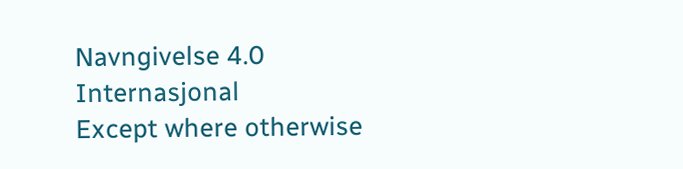Navngivelse 4.0 Internasjonal
Except where otherwise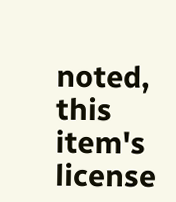noted, this item's license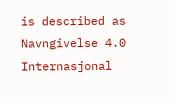is described as Navngivelse 4.0 Internasjonal